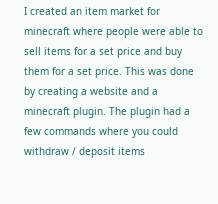I created an item market for minecraft where people were able to sell items for a set price and buy them for a set price. This was done by creating a website and a minecraft plugin. The plugin had a few commands where you could withdraw / deposit items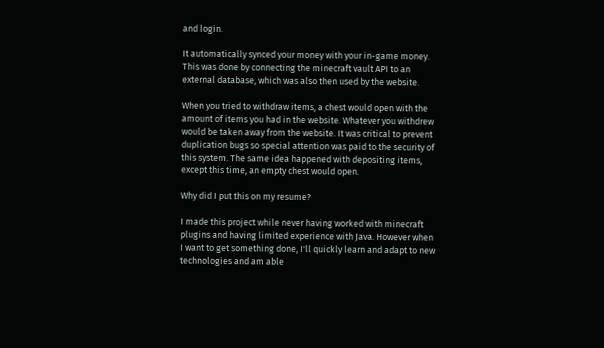and login.

It automatically synced your money with your in-game money. This was done by connecting the minecraft vault API to an external database, which was also then used by the website.

When you tried to withdraw items, a chest would open with the amount of items you had in the website. Whatever you withdrew would be taken away from the website. It was critical to prevent duplication bugs so special attention was paid to the security of this system. The same idea happened with depositing items, except this time, an empty chest would open.

Why did I put this on my resume?

I made this project while never having worked with minecraft plugins and having limited experience with Java. However when I want to get something done, I'll quickly learn and adapt to new technologies and am able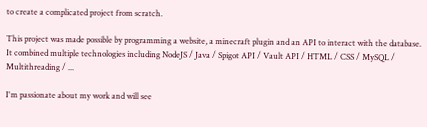to create a complicated project from scratch.

This project was made possible by programming a website, a minecraft plugin and an API to interact with the database. It combined multiple technologies including NodeJS / Java / Spigot API / Vault API / HTML / CSS / MySQL / Multithreading / ...

I'm passionate about my work and will see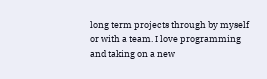long term projects through by myself or with a team. I love programming and taking on a new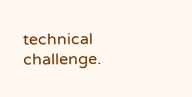technical challenge.